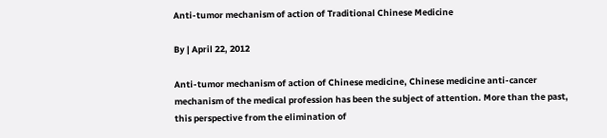Anti-tumor mechanism of action of Traditional Chinese Medicine

By | April 22, 2012

Anti-tumor mechanism of action of Chinese medicine, Chinese medicine anti-cancer mechanism of the medical profession has been the subject of attention. More than the past, this perspective from the elimination of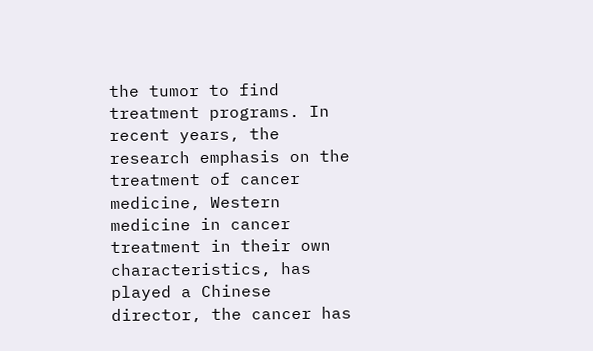the tumor to find treatment programs. In recent years, the research emphasis on the treatment of cancer medicine, Western medicine in cancer treatment in their own characteristics, has played a Chinese director, the cancer has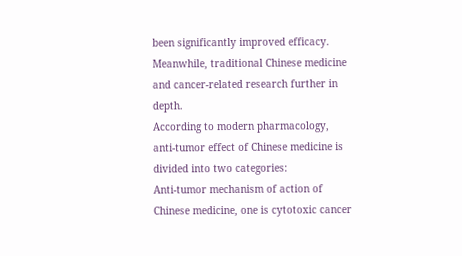been significantly improved efficacy. Meanwhile, traditional Chinese medicine and cancer-related research further in depth.
According to modern pharmacology, anti-tumor effect of Chinese medicine is divided into two categories:
Anti-tumor mechanism of action of Chinese medicine, one is cytotoxic cancer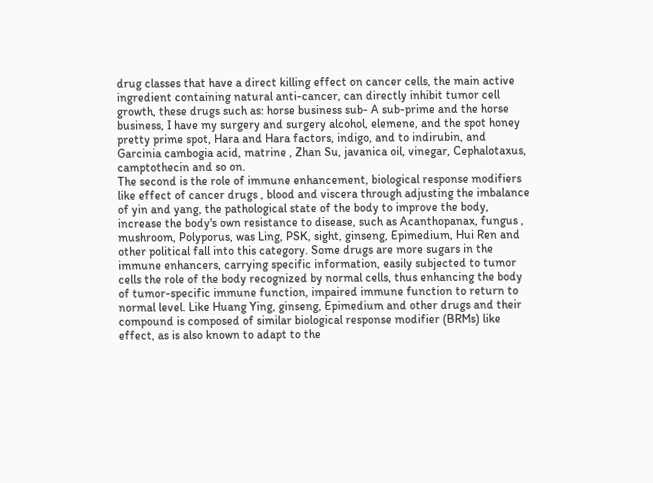drug classes that have a direct killing effect on cancer cells, the main active ingredient containing natural anti-cancer, can directly inhibit tumor cell growth, these drugs such as: horse business sub- A sub-prime and the horse business, I have my surgery and surgery alcohol, elemene, and the spot honey pretty prime spot, Hara and Hara factors, indigo, and to indirubin, and Garcinia cambogia acid, matrine , Zhan Su, javanica oil, vinegar, Cephalotaxus, camptothecin and so on.
The second is the role of immune enhancement, biological response modifiers like effect of cancer drugs , blood and viscera through adjusting the imbalance of yin and yang, the pathological state of the body to improve the body, increase the body's own resistance to disease, such as Acanthopanax, fungus , mushroom, Polyporus, was Ling, PSK, sight, ginseng, Epimedium, Hui Ren and other political fall into this category. Some drugs are more sugars in the immune enhancers, carrying specific information, easily subjected to tumor cells the role of the body recognized by normal cells, thus enhancing the body of tumor-specific immune function, impaired immune function to return to normal level. Like Huang Ying, ginseng, Epimedium and other drugs and their compound is composed of similar biological response modifier (BRMs) like effect, as is also known to adapt to the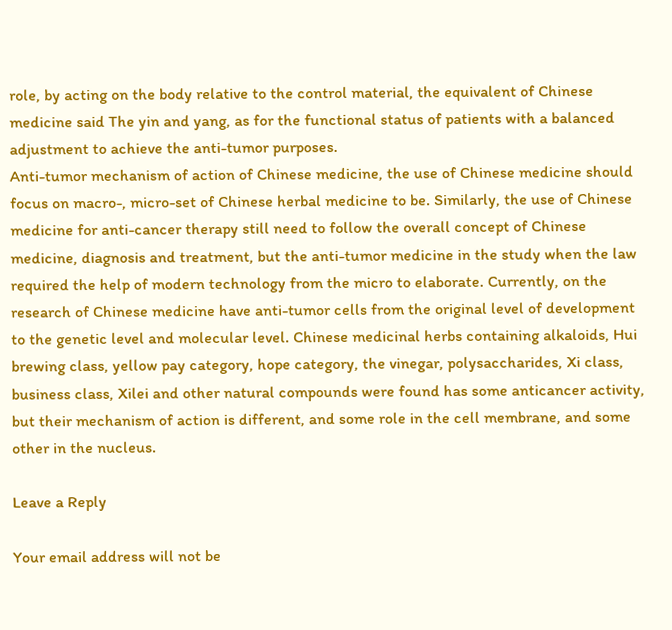role, by acting on the body relative to the control material, the equivalent of Chinese medicine said The yin and yang, as for the functional status of patients with a balanced adjustment to achieve the anti-tumor purposes.
Anti-tumor mechanism of action of Chinese medicine, the use of Chinese medicine should focus on macro-, micro-set of Chinese herbal medicine to be. Similarly, the use of Chinese medicine for anti-cancer therapy still need to follow the overall concept of Chinese medicine, diagnosis and treatment, but the anti-tumor medicine in the study when the law required the help of modern technology from the micro to elaborate. Currently, on the research of Chinese medicine have anti-tumor cells from the original level of development to the genetic level and molecular level. Chinese medicinal herbs containing alkaloids, Hui brewing class, yellow pay category, hope category, the vinegar, polysaccharides, Xi class, business class, Xilei and other natural compounds were found has some anticancer activity, but their mechanism of action is different, and some role in the cell membrane, and some other in the nucleus.

Leave a Reply

Your email address will not be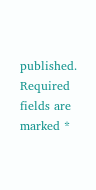published. Required fields are marked *